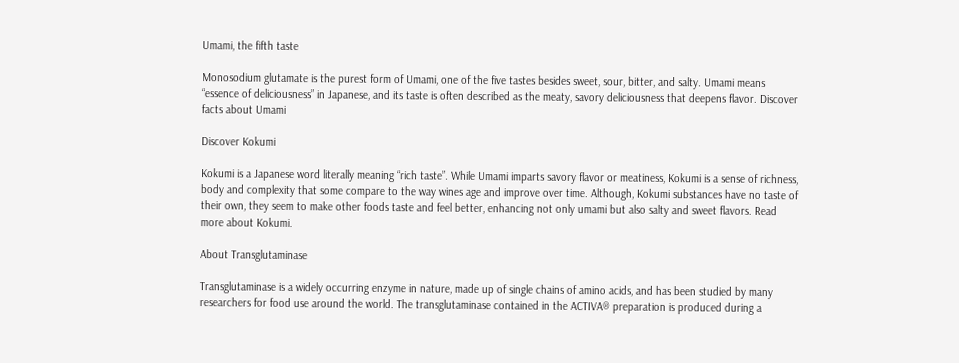Umami, the fifth taste

Monosodium glutamate is the purest form of Umami, one of the five tastes besides sweet, sour, bitter, and salty. Umami means “essence of deliciousness” in Japanese, and its taste is often described as the meaty, savory deliciousness that deepens flavor. Discover facts about Umami

Discover Kokumi

Kokumi is a Japanese word literally meaning “rich taste”. While Umami imparts savory flavor or meatiness, Kokumi is a sense of richness, body and complexity that some compare to the way wines age and improve over time. Although, Kokumi substances have no taste of their own, they seem to make other foods taste and feel better, enhancing not only umami but also salty and sweet flavors. Read more about Kokumi.

About Transglutaminase

Transglutaminase is a widely occurring enzyme in nature, made up of single chains of amino acids, and has been studied by many researchers for food use around the world. The transglutaminase contained in the ACTIVA® preparation is produced during a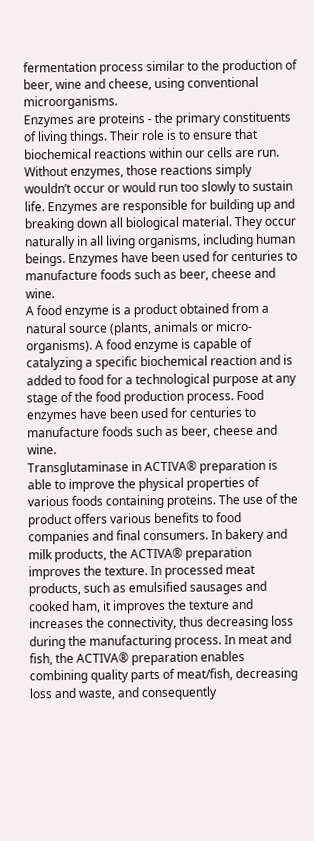fermentation process similar to the production of beer, wine and cheese, using conventional microorganisms.
Enzymes are proteins - the primary constituents of living things. Their role is to ensure that biochemical reactions within our cells are run. Without enzymes, those reactions simply wouldn’t occur or would run too slowly to sustain life. Enzymes are responsible for building up and breaking down all biological material. They occur naturally in all living organisms, including human beings. Enzymes have been used for centuries to manufacture foods such as beer, cheese and wine.
A food enzyme is a product obtained from a natural source (plants, animals or micro-organisms). A food enzyme is capable of catalyzing a specific biochemical reaction and is added to food for a technological purpose at any stage of the food production process. Food enzymes have been used for centuries to manufacture foods such as beer, cheese and wine.
Transglutaminase in ACTIVA® preparation is able to improve the physical properties of various foods containing proteins. The use of the product offers various benefits to food companies and final consumers. In bakery and milk products, the ACTIVA® preparation improves the texture. In processed meat products, such as emulsified sausages and cooked ham, it improves the texture and increases the connectivity, thus decreasing loss during the manufacturing process. In meat and fish, the ACTIVA® preparation enables combining quality parts of meat/fish, decreasing loss and waste, and consequently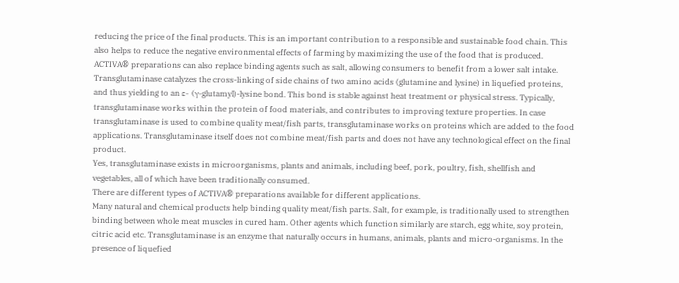reducing the price of the final products. This is an important contribution to a responsible and sustainable food chain. This also helps to reduce the negative environmental effects of farming by maximizing the use of the food that is produced. ACTIVA® preparations can also replace binding agents such as salt, allowing consumers to benefit from a lower salt intake.
Transglutaminase catalyzes the cross-linking of side chains of two amino acids (glutamine and lysine) in liquefied proteins, and thus yielding to an ε- (γ-glutamyl)-lysine bond. This bond is stable against heat treatment or physical stress. Typically, transglutaminase works within the protein of food materials, and contributes to improving texture properties. In case transglutaminase is used to combine quality meat/fish parts, transglutaminase works on proteins which are added to the food applications. Transglutaminase itself does not combine meat/fish parts and does not have any technological effect on the final product.
Yes, transglutaminase exists in microorganisms, plants and animals, including beef, pork, poultry, fish, shellfish and vegetables, all of which have been traditionally consumed.
There are different types of ACTIVA® preparations available for different applications.
Many natural and chemical products help binding quality meat/fish parts. Salt, for example, is traditionally used to strengthen binding between whole meat muscles in cured ham. Other agents which function similarly are starch, egg white, soy protein, citric acid etc. Transglutaminase is an enzyme that naturally occurs in humans, animals, plants and micro-organisms. In the presence of liquefied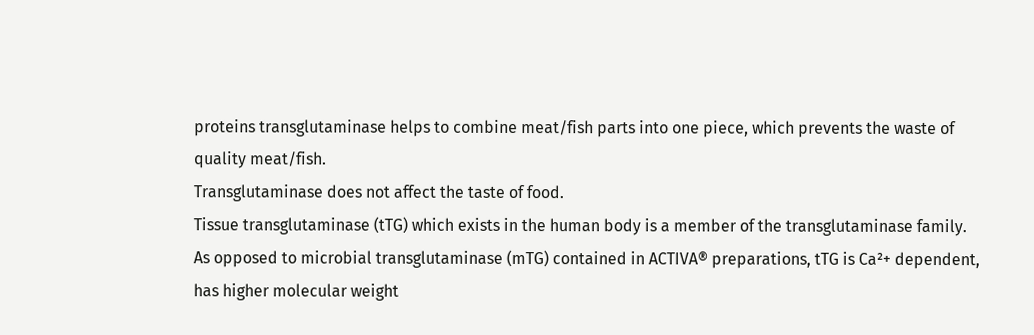proteins transglutaminase helps to combine meat/fish parts into one piece, which prevents the waste of quality meat/fish.
Transglutaminase does not affect the taste of food.
Tissue transglutaminase (tTG) which exists in the human body is a member of the transglutaminase family. As opposed to microbial transglutaminase (mTG) contained in ACTIVA® preparations, tTG is Ca²+ dependent, has higher molecular weight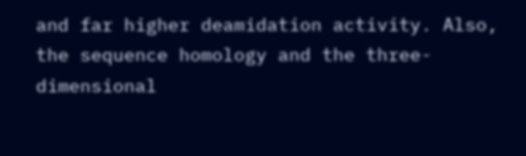and far higher deamidation activity. Also, the sequence homology and the three-dimensional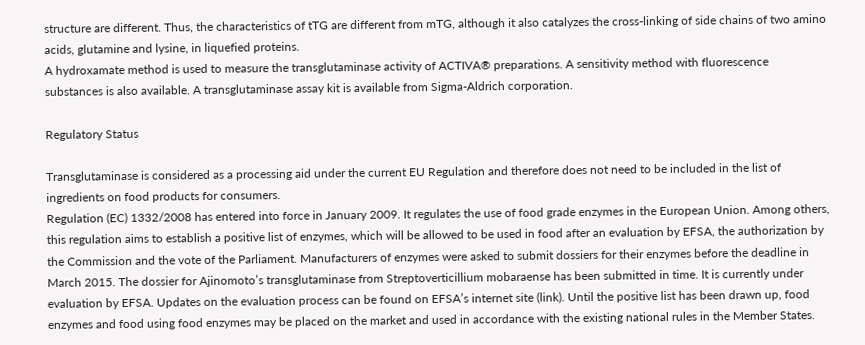structure are different. Thus, the characteristics of tTG are different from mTG, although it also catalyzes the cross-linking of side chains of two amino acids, glutamine and lysine, in liquefied proteins.
A hydroxamate method is used to measure the transglutaminase activity of ACTIVA® preparations. A sensitivity method with fluorescence substances is also available. A transglutaminase assay kit is available from Sigma-Aldrich corporation.

Regulatory Status

Transglutaminase is considered as a processing aid under the current EU Regulation and therefore does not need to be included in the list of ingredients on food products for consumers.
Regulation (EC) 1332/2008 has entered into force in January 2009. It regulates the use of food grade enzymes in the European Union. Among others, this regulation aims to establish a positive list of enzymes, which will be allowed to be used in food after an evaluation by EFSA, the authorization by the Commission and the vote of the Parliament. Manufacturers of enzymes were asked to submit dossiers for their enzymes before the deadline in March 2015. The dossier for Ajinomoto’s transglutaminase from Streptoverticillium mobaraense has been submitted in time. It is currently under evaluation by EFSA. Updates on the evaluation process can be found on EFSA’s internet site (link). Until the positive list has been drawn up, food enzymes and food using food enzymes may be placed on the market and used in accordance with the existing national rules in the Member States.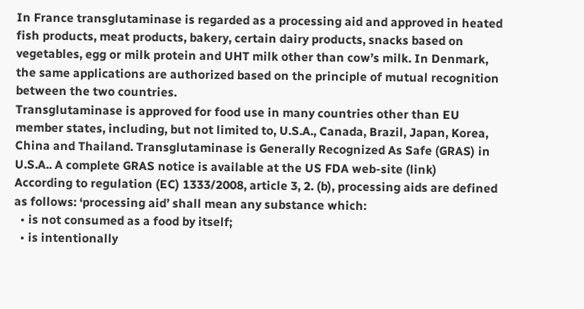In France transglutaminase is regarded as a processing aid and approved in heated fish products, meat products, bakery, certain dairy products, snacks based on vegetables, egg or milk protein and UHT milk other than cow’s milk. In Denmark, the same applications are authorized based on the principle of mutual recognition between the two countries.
Transglutaminase is approved for food use in many countries other than EU member states, including, but not limited to, U.S.A., Canada, Brazil, Japan, Korea, China and Thailand. Transglutaminase is Generally Recognized As Safe (GRAS) in U.S.A.. A complete GRAS notice is available at the US FDA web-site (link)
According to regulation (EC) 1333/2008, article 3, 2. (b), processing aids are defined as follows: ‘processing aid’ shall mean any substance which:
  • is not consumed as a food by itself;
  • is intentionally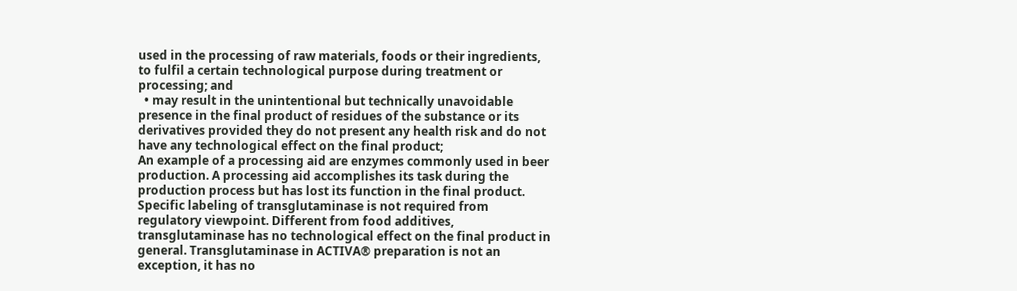used in the processing of raw materials, foods or their ingredients, to fulfil a certain technological purpose during treatment or processing; and
  • may result in the unintentional but technically unavoidable presence in the final product of residues of the substance or its derivatives provided they do not present any health risk and do not have any technological effect on the final product;
An example of a processing aid are enzymes commonly used in beer production. A processing aid accomplishes its task during the production process but has lost its function in the final product.
Specific labeling of transglutaminase is not required from regulatory viewpoint. Different from food additives, transglutaminase has no technological effect on the final product in general. Transglutaminase in ACTIVA® preparation is not an exception, it has no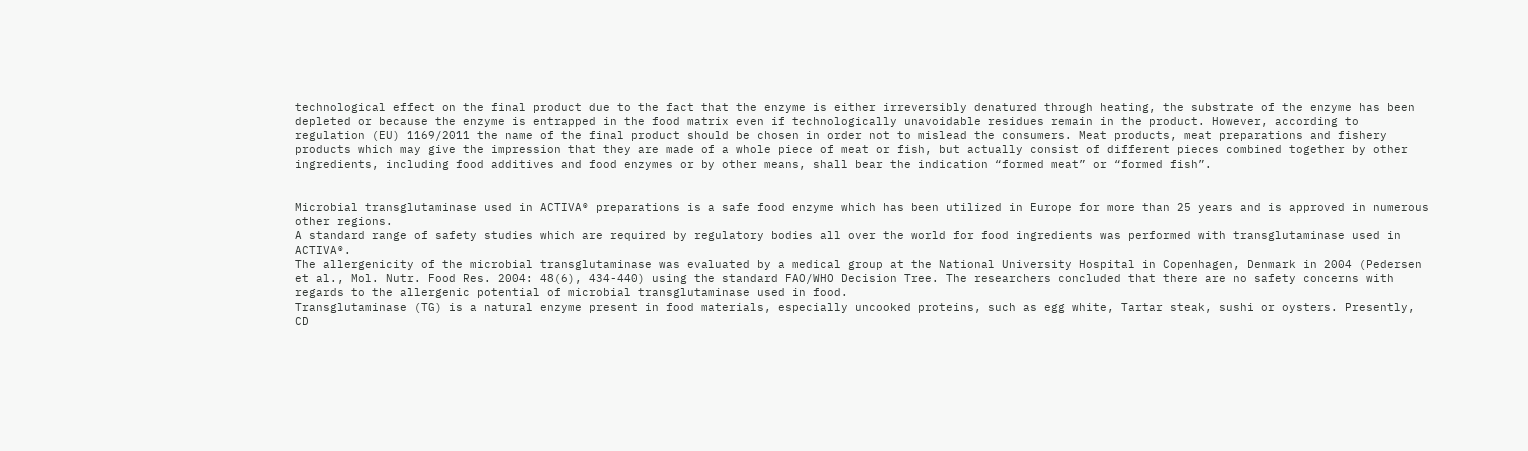technological effect on the final product due to the fact that the enzyme is either irreversibly denatured through heating, the substrate of the enzyme has been depleted or because the enzyme is entrapped in the food matrix even if technologically unavoidable residues remain in the product. However, according to regulation (EU) 1169/2011 the name of the final product should be chosen in order not to mislead the consumers. Meat products, meat preparations and fishery products which may give the impression that they are made of a whole piece of meat or fish, but actually consist of different pieces combined together by other ingredients, including food additives and food enzymes or by other means, shall bear the indication “formed meat” or “formed fish”.


Microbial transglutaminase used in ACTIVA® preparations is a safe food enzyme which has been utilized in Europe for more than 25 years and is approved in numerous other regions.
A standard range of safety studies which are required by regulatory bodies all over the world for food ingredients was performed with transglutaminase used in ACTIVA®.
The allergenicity of the microbial transglutaminase was evaluated by a medical group at the National University Hospital in Copenhagen, Denmark in 2004 (Pedersen et al., Mol. Nutr. Food Res. 2004: 48(6), 434-440) using the standard FAO/WHO Decision Tree. The researchers concluded that there are no safety concerns with regards to the allergenic potential of microbial transglutaminase used in food.
Transglutaminase (TG) is a natural enzyme present in food materials, especially uncooked proteins, such as egg white, Tartar steak, sushi or oysters. Presently, CD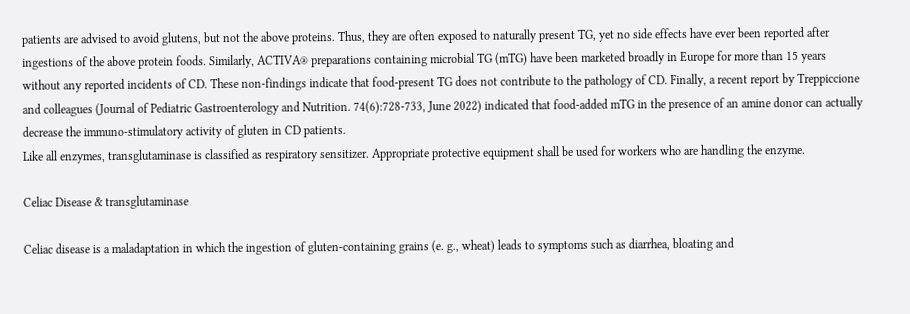patients are advised to avoid glutens, but not the above proteins. Thus, they are often exposed to naturally present TG, yet no side effects have ever been reported after ingestions of the above protein foods. Similarly, ACTIVA® preparations containing microbial TG (mTG) have been marketed broadly in Europe for more than 15 years without any reported incidents of CD. These non-findings indicate that food-present TG does not contribute to the pathology of CD. Finally, a recent report by Treppiccione and colleagues (Journal of Pediatric Gastroenterology and Nutrition. 74(6):728-733, June 2022) indicated that food-added mTG in the presence of an amine donor can actually decrease the immuno-stimulatory activity of gluten in CD patients.
Like all enzymes, transglutaminase is classified as respiratory sensitizer. Appropriate protective equipment shall be used for workers who are handling the enzyme.

Celiac Disease & transglutaminase

Celiac disease is a maladaptation in which the ingestion of gluten-containing grains (e. g., wheat) leads to symptoms such as diarrhea, bloating and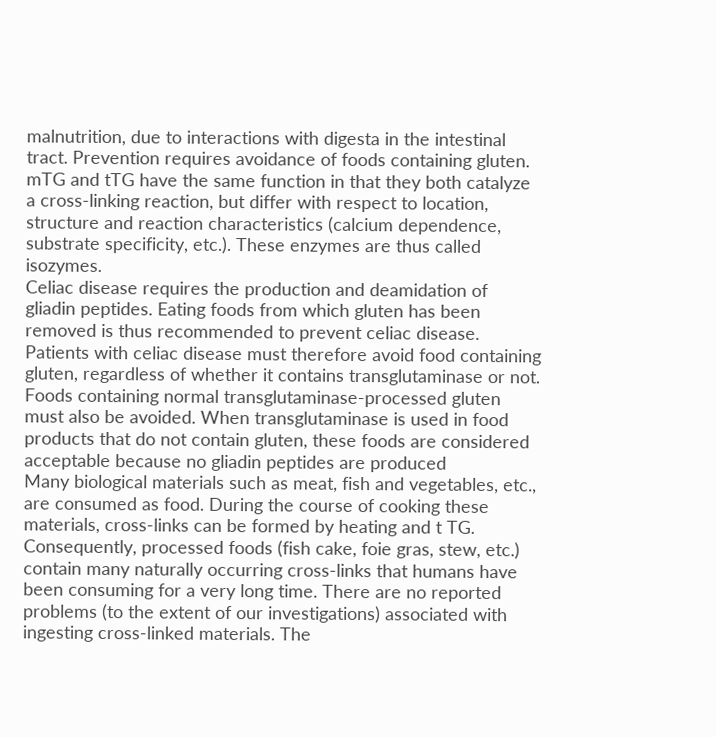malnutrition, due to interactions with digesta in the intestinal tract. Prevention requires avoidance of foods containing gluten.
mTG and tTG have the same function in that they both catalyze a cross-linking reaction, but differ with respect to location, structure and reaction characteristics (calcium dependence, substrate specificity, etc.). These enzymes are thus called isozymes.
Celiac disease requires the production and deamidation of gliadin peptides. Eating foods from which gluten has been removed is thus recommended to prevent celiac disease. Patients with celiac disease must therefore avoid food containing gluten, regardless of whether it contains transglutaminase or not. Foods containing normal transglutaminase-processed gluten must also be avoided. When transglutaminase is used in food products that do not contain gluten, these foods are considered acceptable because no gliadin peptides are produced
Many biological materials such as meat, fish and vegetables, etc., are consumed as food. During the course of cooking these materials, cross-links can be formed by heating and t TG. Consequently, processed foods (fish cake, foie gras, stew, etc.) contain many naturally occurring cross-links that humans have been consuming for a very long time. There are no reported problems (to the extent of our investigations) associated with ingesting cross-linked materials. The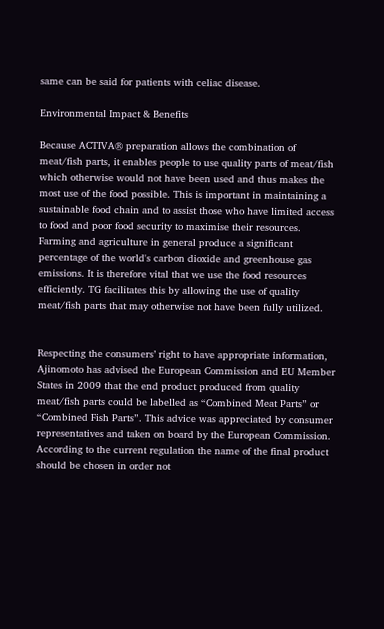same can be said for patients with celiac disease.

Environmental Impact & Benefits

Because ACTIVA® preparation allows the combination of meat/fish parts, it enables people to use quality parts of meat/fish which otherwise would not have been used and thus makes the most use of the food possible. This is important in maintaining a sustainable food chain and to assist those who have limited access to food and poor food security to maximise their resources.
Farming and agriculture in general produce a significant percentage of the world's carbon dioxide and greenhouse gas emissions. It is therefore vital that we use the food resources efficiently. TG facilitates this by allowing the use of quality meat/fish parts that may otherwise not have been fully utilized.


Respecting the consumers’ right to have appropriate information, Ajinomoto has advised the European Commission and EU Member States in 2009 that the end product produced from quality meat/fish parts could be labelled as “Combined Meat Parts” or “Combined Fish Parts”. This advice was appreciated by consumer representatives and taken on board by the European Commission. According to the current regulation the name of the final product should be chosen in order not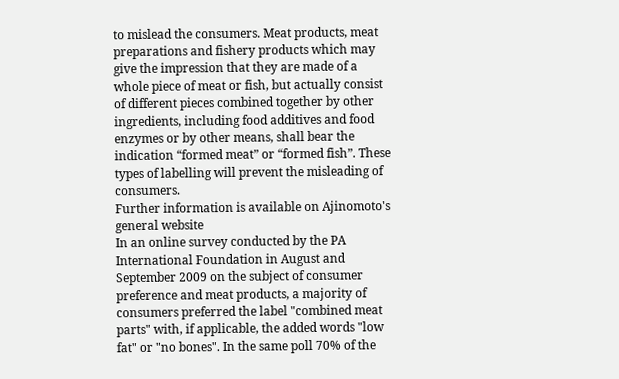to mislead the consumers. Meat products, meat preparations and fishery products which may give the impression that they are made of a whole piece of meat or fish, but actually consist of different pieces combined together by other ingredients, including food additives and food enzymes or by other means, shall bear the indication “formed meat” or “formed fish”. These types of labelling will prevent the misleading of consumers.
Further information is available on Ajinomoto's general website
In an online survey conducted by the PA International Foundation in August and September 2009 on the subject of consumer preference and meat products, a majority of consumers preferred the label "combined meat parts" with, if applicable, the added words "low fat" or "no bones". In the same poll 70% of the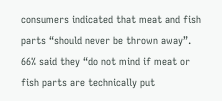consumers indicated that meat and fish parts “should never be thrown away”. 66% said they “do not mind if meat or fish parts are technically put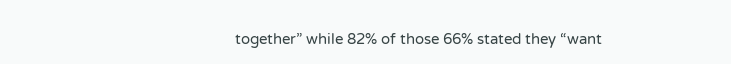together” while 82% of those 66% stated they “want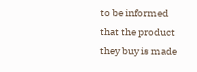to be informed that the product they buy is made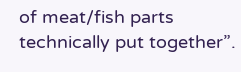of meat/fish parts technically put together”.